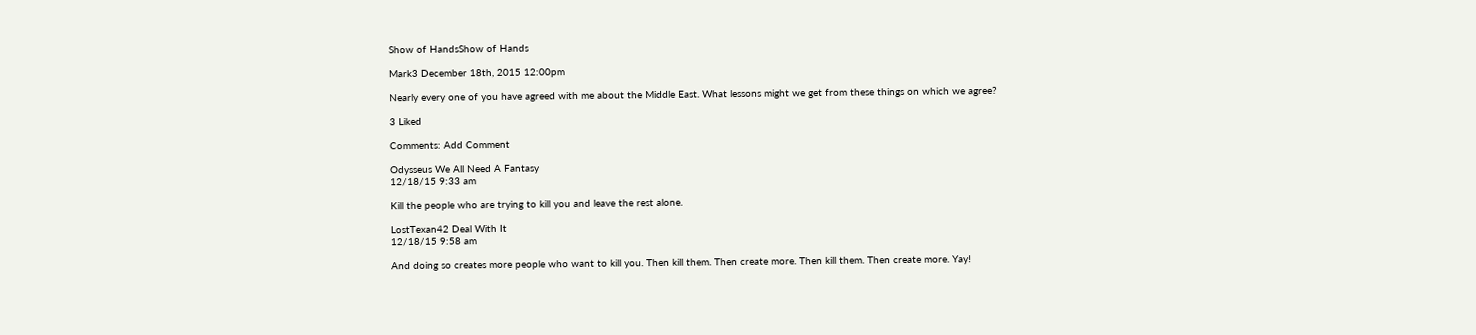Show of HandsShow of Hands

Mark3 December 18th, 2015 12:00pm

Nearly every one of you have agreed with me about the Middle East. What lessons might we get from these things on which we agree?

3 Liked

Comments: Add Comment

Odysseus We All Need A Fantasy
12/18/15 9:33 am

Kill the people who are trying to kill you and leave the rest alone.

LostTexan42 Deal With It
12/18/15 9:58 am

And doing so creates more people who want to kill you. Then kill them. Then create more. Then kill them. Then create more. Yay!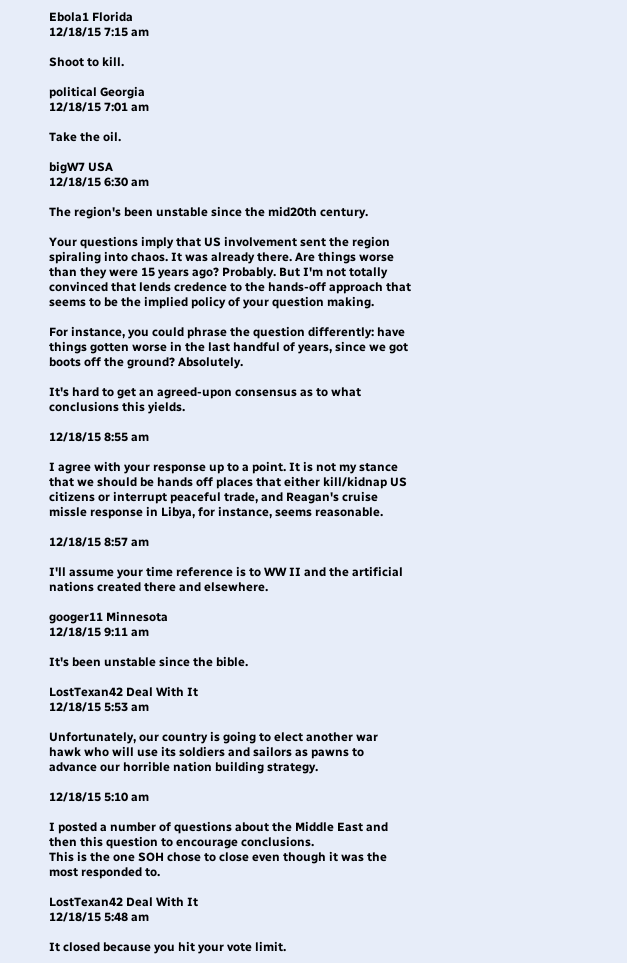Ebola1 Florida
12/18/15 7:15 am

Shoot to kill.

political Georgia
12/18/15 7:01 am

Take the oil.

bigW7 USA
12/18/15 6:30 am

The region's been unstable since the mid20th century.

Your questions imply that US involvement sent the region spiraling into chaos. It was already there. Are things worse than they were 15 years ago? Probably. But I'm not totally convinced that lends credence to the hands-off approach that seems to be the implied policy of your question making.

For instance, you could phrase the question differently: have things gotten worse in the last handful of years, since we got boots off the ground? Absolutely.

It's hard to get an agreed-upon consensus as to what conclusions this yields.

12/18/15 8:55 am

I agree with your response up to a point. It is not my stance that we should be hands off places that either kill/kidnap US citizens or interrupt peaceful trade, and Reagan's cruise missle response in Libya, for instance, seems reasonable.

12/18/15 8:57 am

I'll assume your time reference is to WW II and the artificial nations created there and elsewhere.

googer11 Minnesota
12/18/15 9:11 am

It's been unstable since the bible.

LostTexan42 Deal With It
12/18/15 5:53 am

Unfortunately, our country is going to elect another war hawk who will use its soldiers and sailors as pawns to advance our horrible nation building strategy.

12/18/15 5:10 am

I posted a number of questions about the Middle East and then this question to encourage conclusions.
This is the one SOH chose to close even though it was the most responded to.

LostTexan42 Deal With It
12/18/15 5:48 am

It closed because you hit your vote limit.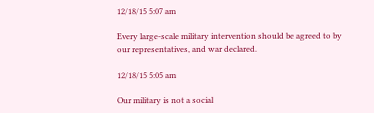12/18/15 5:07 am

Every large-scale military intervention should be agreed to by our representatives, and war declared.

12/18/15 5:05 am

Our military is not a social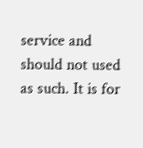service and should not used as such. It is for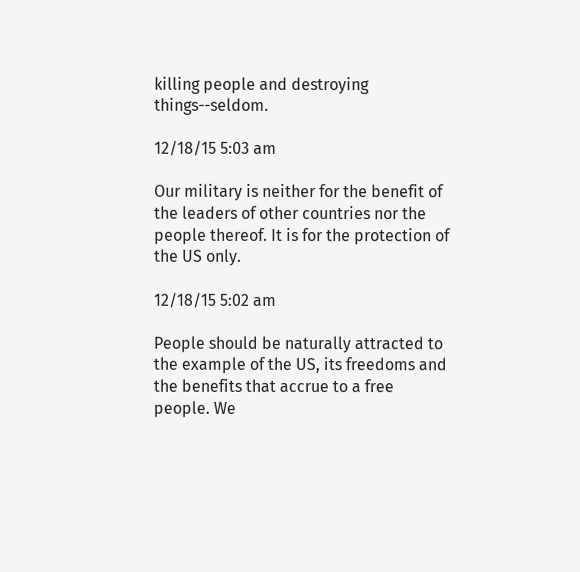killing people and destroying things--seldom.

12/18/15 5:03 am

Our military is neither for the benefit of the leaders of other countries nor the people thereof. It is for the protection of the US only.

12/18/15 5:02 am

People should be naturally attracted to the example of the US, its freedoms and the benefits that accrue to a free people. We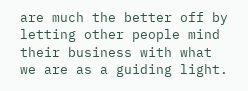are much the better off by letting other people mind their business with what we are as a guiding light.